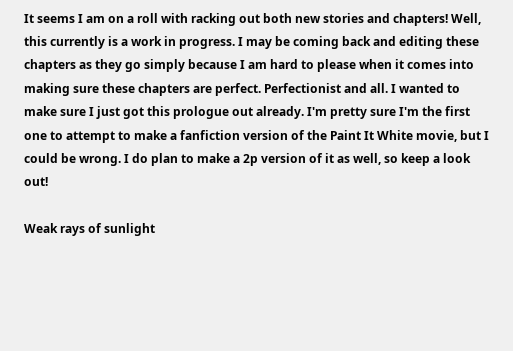It seems I am on a roll with racking out both new stories and chapters! Well, this currently is a work in progress. I may be coming back and editing these chapters as they go simply because I am hard to please when it comes into making sure these chapters are perfect. Perfectionist and all. I wanted to make sure I just got this prologue out already. I'm pretty sure I'm the first one to attempt to make a fanfiction version of the Paint It White movie, but I could be wrong. I do plan to make a 2p version of it as well, so keep a look out!

Weak rays of sunlight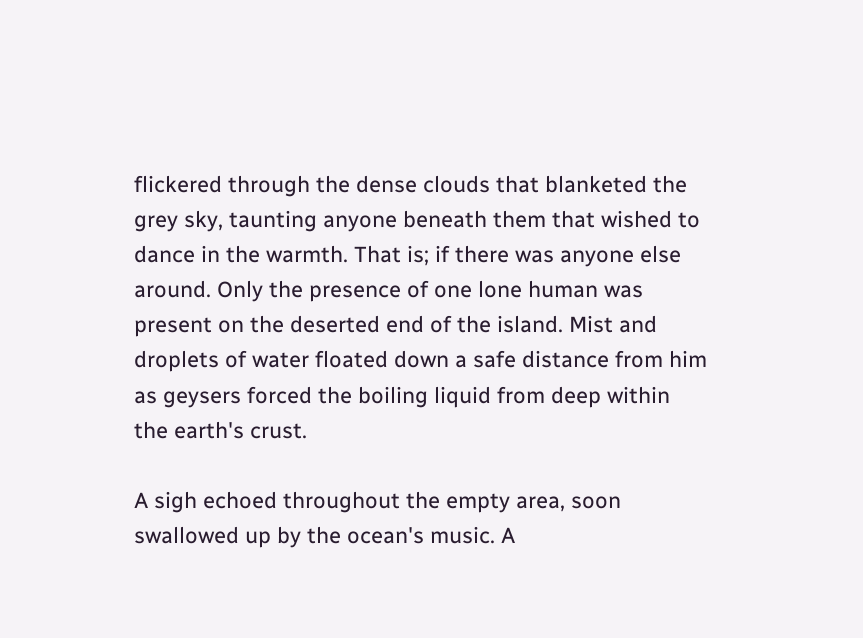flickered through the dense clouds that blanketed the grey sky, taunting anyone beneath them that wished to dance in the warmth. That is; if there was anyone else around. Only the presence of one lone human was present on the deserted end of the island. Mist and droplets of water floated down a safe distance from him as geysers forced the boiling liquid from deep within the earth's crust.

A sigh echoed throughout the empty area, soon swallowed up by the ocean's music. A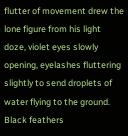flutter of movement drew the lone figure from his light doze, violet eyes slowly opening, eyelashes fluttering slightly to send droplets of water flying to the ground. Black feathers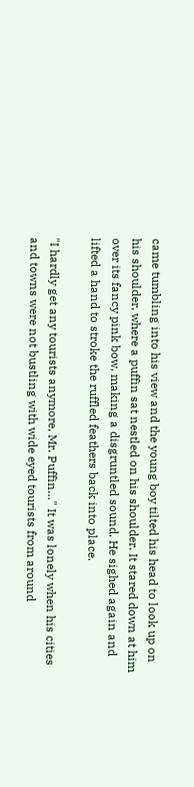came tumbling into his view and the young boy tilted his head to look up on his shoulder, where a puffin sat nestled on his shoulder. It stared down at him over its fancy pink bow, making a disgruntled sound. He sighed again and lifted a hand to stroke the ruffled feathers back into place.

"I hardly get any tourists anymore, Mr. Puffin…" It was lonely when his cities and towns were not bustling with wide eyed tourists from around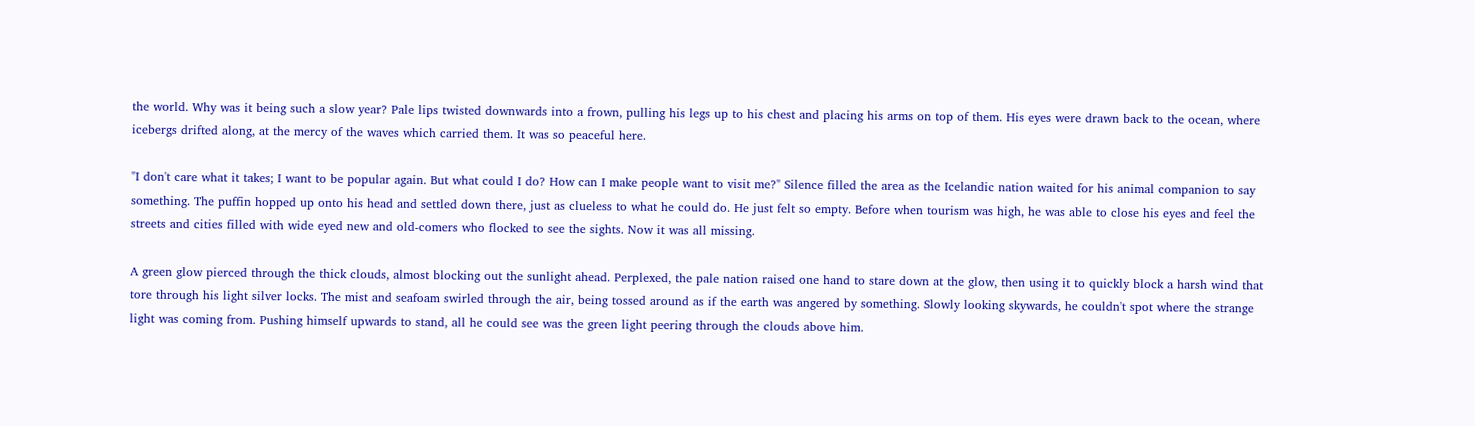the world. Why was it being such a slow year? Pale lips twisted downwards into a frown, pulling his legs up to his chest and placing his arms on top of them. His eyes were drawn back to the ocean, where icebergs drifted along, at the mercy of the waves which carried them. It was so peaceful here.

"I don't care what it takes; I want to be popular again. But what could I do? How can I make people want to visit me?" Silence filled the area as the Icelandic nation waited for his animal companion to say something. The puffin hopped up onto his head and settled down there, just as clueless to what he could do. He just felt so empty. Before when tourism was high, he was able to close his eyes and feel the streets and cities filled with wide eyed new and old-comers who flocked to see the sights. Now it was all missing.

A green glow pierced through the thick clouds, almost blocking out the sunlight ahead. Perplexed, the pale nation raised one hand to stare down at the glow, then using it to quickly block a harsh wind that tore through his light silver locks. The mist and seafoam swirled through the air, being tossed around as if the earth was angered by something. Slowly looking skywards, he couldn't spot where the strange light was coming from. Pushing himself upwards to stand, all he could see was the green light peering through the clouds above him.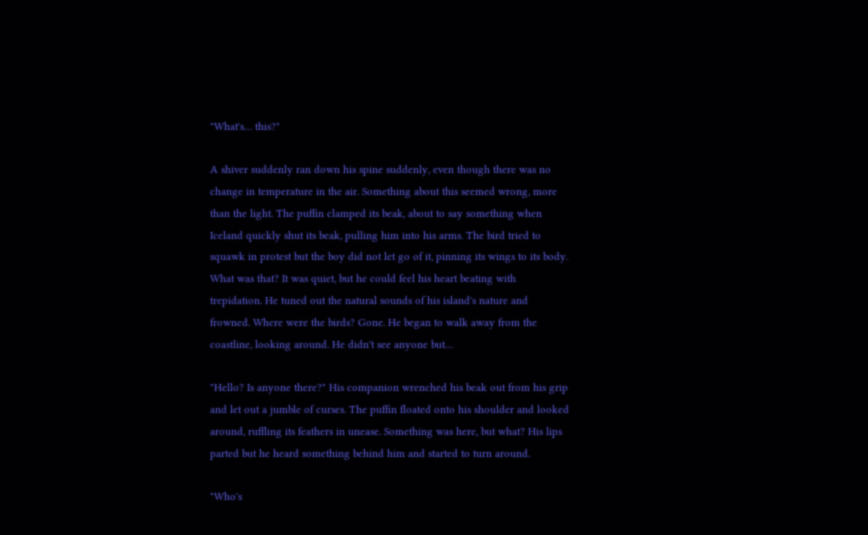"What's… this?"

A shiver suddenly ran down his spine suddenly, even though there was no change in temperature in the air. Something about this seemed wrong, more than the light. The puffin clamped its beak, about to say something when Iceland quickly shut its beak, pulling him into his arms. The bird tried to squawk in protest but the boy did not let go of it, pinning its wings to its body. What was that? It was quiet, but he could feel his heart beating with trepidation. He tuned out the natural sounds of his island's nature and frowned. Where were the birds? Gone. He began to walk away from the coastline, looking around. He didn't see anyone but…

"Hello? Is anyone there?" His companion wrenched his beak out from his grip and let out a jumble of curses. The puffin floated onto his shoulder and looked around, ruffling its feathers in unease. Something was here, but what? His lips parted but he heard something behind him and started to turn around.

"Who's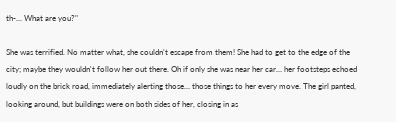th-… What are you?"

She was terrified. No matter what, she couldn't escape from them! She had to get to the edge of the city; maybe they wouldn't follow her out there. Oh if only she was near her car… her footsteps echoed loudly on the brick road, immediately alerting those… those things to her every move. The girl panted, looking around, but buildings were on both sides of her, closing in as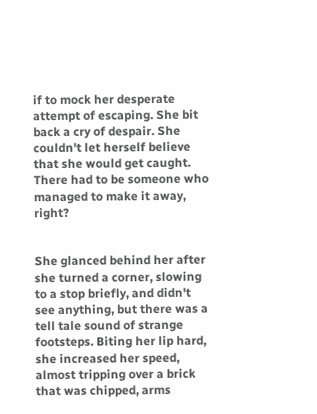if to mock her desperate attempt of escaping. She bit back a cry of despair. She couldn't let herself believe that she would get caught. There had to be someone who managed to make it away, right?


She glanced behind her after she turned a corner, slowing to a stop briefly, and didn't see anything, but there was a tell tale sound of strange footsteps. Biting her lip hard, she increased her speed, almost tripping over a brick that was chipped, arms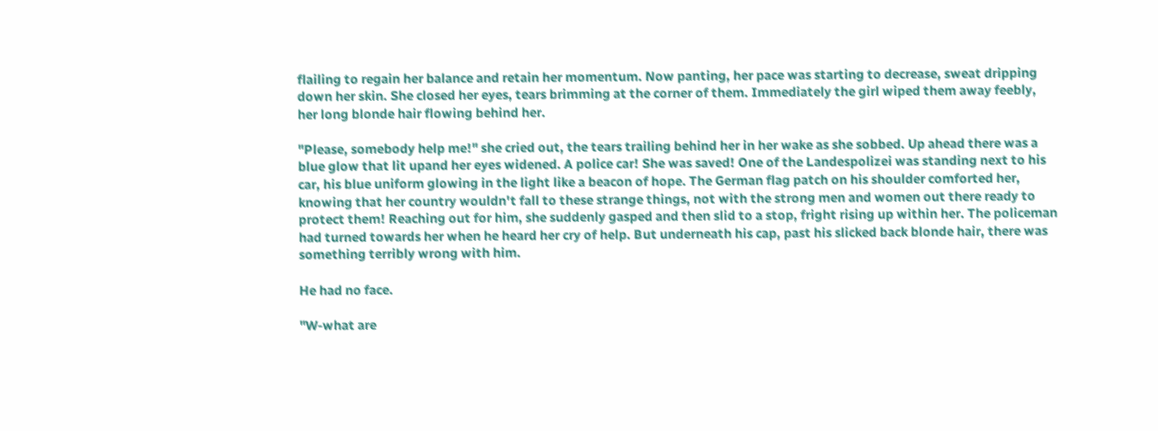flailing to regain her balance and retain her momentum. Now panting, her pace was starting to decrease, sweat dripping down her skin. She closed her eyes, tears brimming at the corner of them. Immediately the girl wiped them away feebly, her long blonde hair flowing behind her.

"Please, somebody help me!" she cried out, the tears trailing behind her in her wake as she sobbed. Up ahead there was a blue glow that lit upand her eyes widened. A police car! She was saved! One of the Landespolizei was standing next to his car, his blue uniform glowing in the light like a beacon of hope. The German flag patch on his shoulder comforted her, knowing that her country wouldn't fall to these strange things, not with the strong men and women out there ready to protect them! Reaching out for him, she suddenly gasped and then slid to a stop, fright rising up within her. The policeman had turned towards her when he heard her cry of help. But underneath his cap, past his slicked back blonde hair, there was something terribly wrong with him.

He had no face.

"W-what are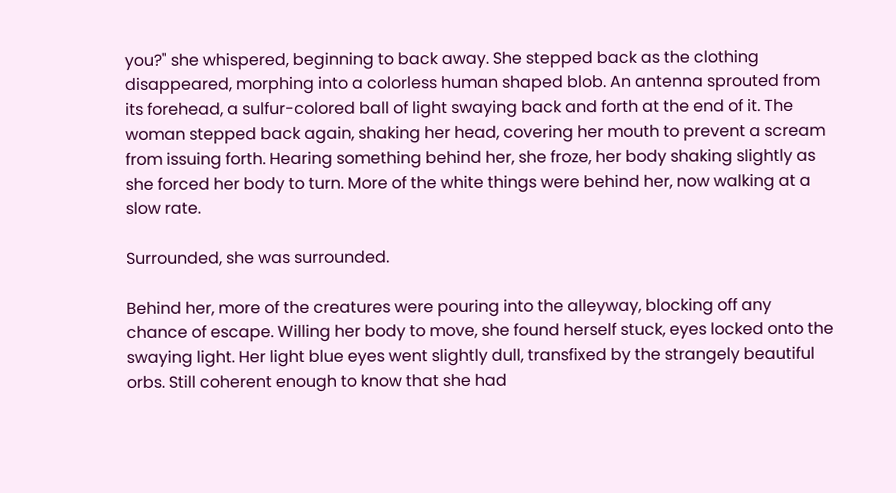you?" she whispered, beginning to back away. She stepped back as the clothing disappeared, morphing into a colorless human shaped blob. An antenna sprouted from its forehead, a sulfur-colored ball of light swaying back and forth at the end of it. The woman stepped back again, shaking her head, covering her mouth to prevent a scream from issuing forth. Hearing something behind her, she froze, her body shaking slightly as she forced her body to turn. More of the white things were behind her, now walking at a slow rate.

Surrounded, she was surrounded.

Behind her, more of the creatures were pouring into the alleyway, blocking off any chance of escape. Willing her body to move, she found herself stuck, eyes locked onto the swaying light. Her light blue eyes went slightly dull, transfixed by the strangely beautiful orbs. Still coherent enough to know that she had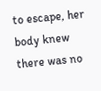to escape, her body knew there was no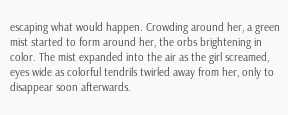escaping what would happen. Crowding around her, a green mist started to form around her, the orbs brightening in color. The mist expanded into the air as the girl screamed, eyes wide as colorful tendrils twirled away from her, only to disappear soon afterwards.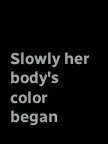Slowly her body's color began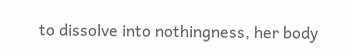to dissolve into nothingness, her body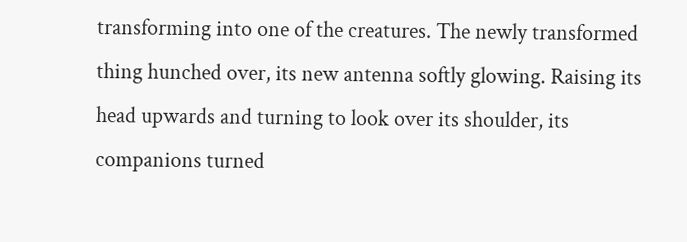transforming into one of the creatures. The newly transformed thing hunched over, its new antenna softly glowing. Raising its head upwards and turning to look over its shoulder, its companions turned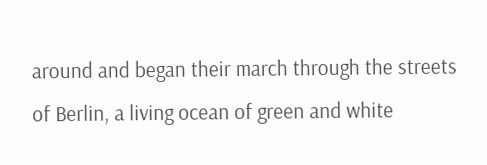around and began their march through the streets of Berlin, a living ocean of green and white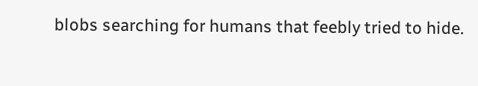blobs searching for humans that feebly tried to hide.